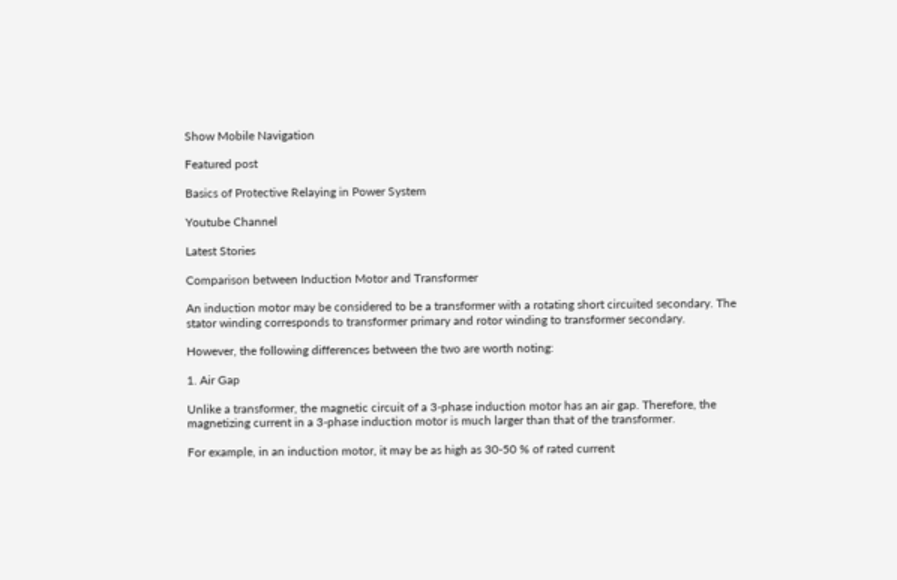Show Mobile Navigation

Featured post

Basics of Protective Relaying in Power System

Youtube Channel

Latest Stories

Comparison between Induction Motor and Transformer

An induction motor may be considered to be a transformer with a rotating short circuited secondary. The stator winding corresponds to transformer primary and rotor winding to transformer secondary.

However, the following differences between the two are worth noting:

1. Air Gap

Unlike a transformer, the magnetic circuit of a 3-phase induction motor has an air gap. Therefore, the magnetizing current in a 3-phase induction motor is much larger than that of the transformer.

For example, in an induction motor, it may be as high as 30-50 % of rated current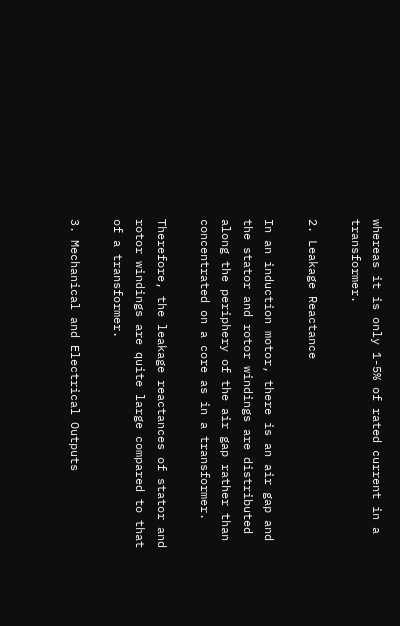whereas it is only 1-5% of rated current in a transformer.

2. Leakage Reactance

In an induction motor, there is an air gap and the stator and rotor windings are distributed along the periphery of the air gap rather than concentrated on a core as in a transformer.

Therefore, the leakage reactances of stator and rotor windings are quite large compared to that of a transformer.

3. Mechanical and Electrical Outputs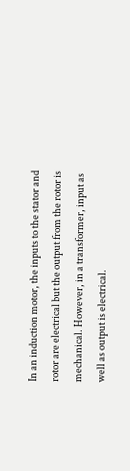In an induction motor, the inputs to the stator and rotor are electrical but the output from the rotor is mechanical. However, in a transformer, input as well as output is electrical.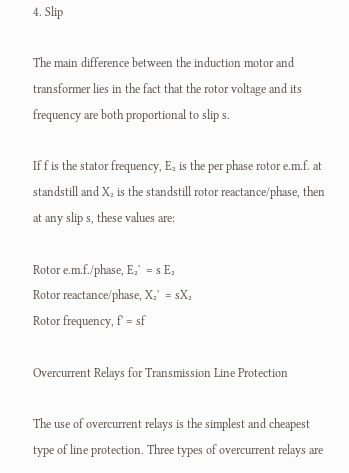4. Slip

The main difference between the induction motor and transformer lies in the fact that the rotor voltage and its frequency are both proportional to slip s.

If f is the stator frequency, E₂ is the per phase rotor e.m.f. at standstill and X₂ is the standstill rotor reactance/phase, then at any slip s, these values are:

Rotor e.m.f./phase, E₂'  = s E₂
Rotor reactance/phase, X₂'  = sX₂
Rotor frequency, f' = sf

Overcurrent Relays for Transmission Line Protection

The use of overcurrent relays is the simplest and cheapest type of line protection. Three types of overcurrent relays are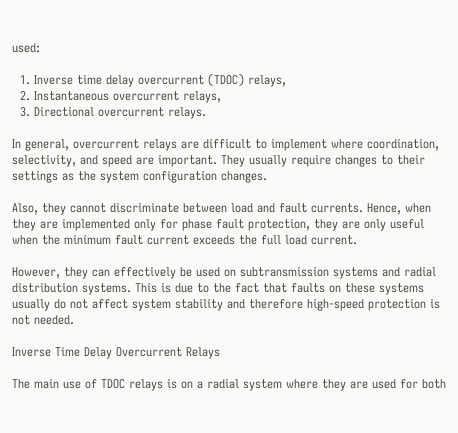used:

  1. Inverse time delay overcurrent (TDOC) relays,
  2. Instantaneous overcurrent relays,
  3. Directional overcurrent relays.

In general, overcurrent relays are difficult to implement where coordination, selectivity, and speed are important. They usually require changes to their settings as the system configuration changes.

Also, they cannot discriminate between load and fault currents. Hence, when they are implemented only for phase fault protection, they are only useful when the minimum fault current exceeds the full load current.

However, they can effectively be used on subtransmission systems and radial distribution systems. This is due to the fact that faults on these systems usually do not affect system stability and therefore high-speed protection is not needed.

Inverse Time Delay Overcurrent Relays

The main use of TDOC relays is on a radial system where they are used for both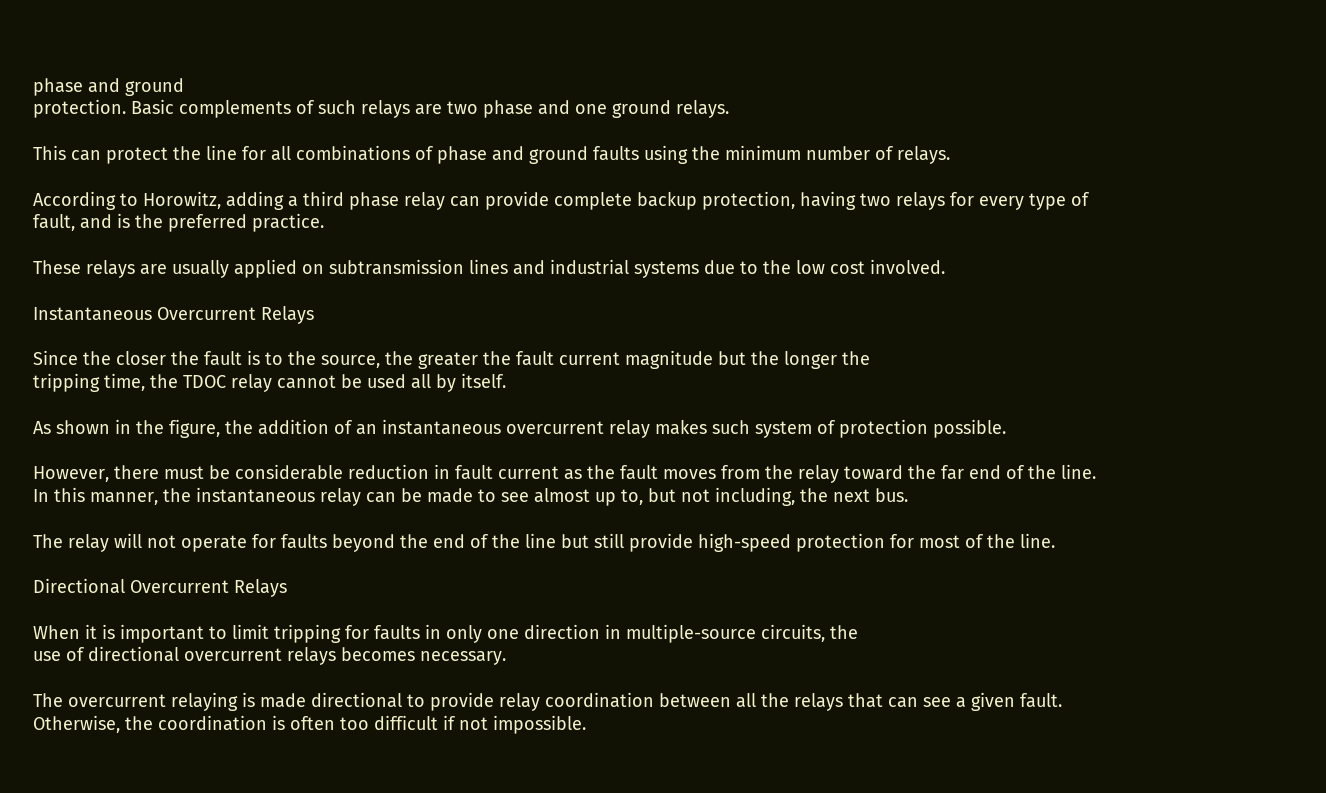phase and ground
protection. Basic complements of such relays are two phase and one ground relays.

This can protect the line for all combinations of phase and ground faults using the minimum number of relays.

According to Horowitz, adding a third phase relay can provide complete backup protection, having two relays for every type of fault, and is the preferred practice.

These relays are usually applied on subtransmission lines and industrial systems due to the low cost involved.

Instantaneous Overcurrent Relays

Since the closer the fault is to the source, the greater the fault current magnitude but the longer the
tripping time, the TDOC relay cannot be used all by itself.

As shown in the figure, the addition of an instantaneous overcurrent relay makes such system of protection possible.

However, there must be considerable reduction in fault current as the fault moves from the relay toward the far end of the line. In this manner, the instantaneous relay can be made to see almost up to, but not including, the next bus.

The relay will not operate for faults beyond the end of the line but still provide high-speed protection for most of the line.

Directional Overcurrent Relays

When it is important to limit tripping for faults in only one direction in multiple-source circuits, the
use of directional overcurrent relays becomes necessary.

The overcurrent relaying is made directional to provide relay coordination between all the relays that can see a given fault. Otherwise, the coordination is often too difficult if not impossible.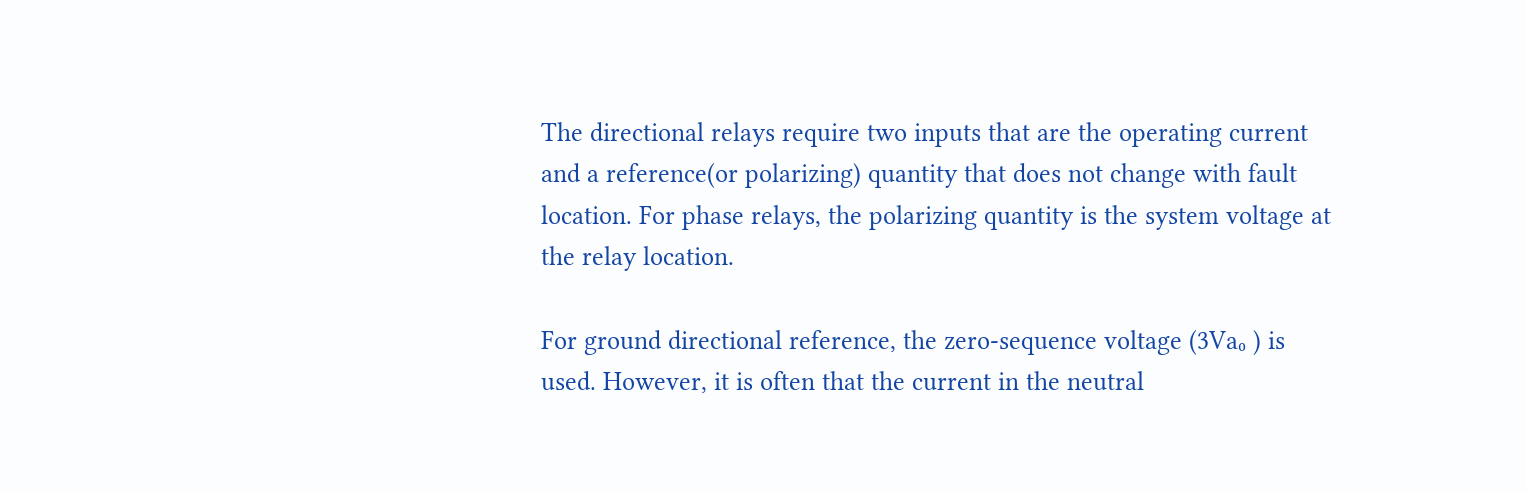The directional relays require two inputs that are the operating current and a reference(or polarizing) quantity that does not change with fault location. For phase relays, the polarizing quantity is the system voltage at the relay location.

For ground directional reference, the zero-sequence voltage (3Va₀ ) is used. However, it is often that the current in the neutral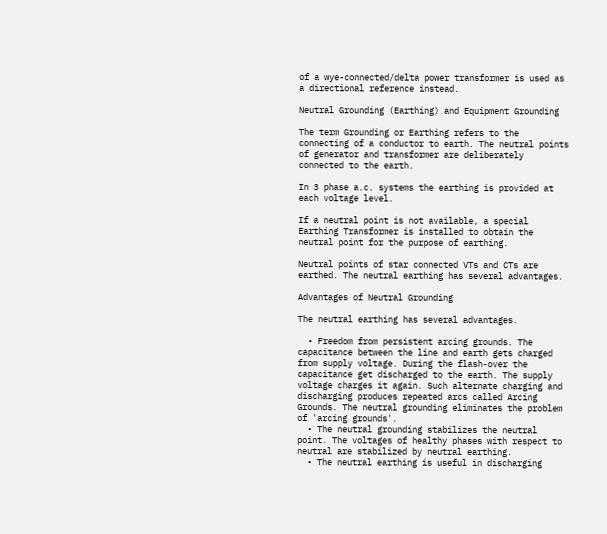of a wye-connected/delta power transformer is used as a directional reference instead.

Neutral Grounding (Earthing) and Equipment Grounding

The term Grounding or Earthing refers to the connecting of a conductor to earth. The neutral points of generator and transformer are deliberately connected to the earth.

In 3 phase a.c. systems the earthing is provided at each voltage level.

If a neutral point is not available, a special Earthing Transformer is installed to obtain the neutral point for the purpose of earthing.

Neutral points of star connected VTs and CTs are earthed. The neutral earthing has several advantages.

Advantages of Neutral Grounding

The neutral earthing has several advantages.

  • Freedom from persistent arcing grounds. The capacitance between the line and earth gets charged from supply voltage. During the flash-over the capacitance get discharged to the earth. The supply voltage charges it again. Such alternate charging and discharging produces repeated arcs called Arcing Grounds. The neutral grounding eliminates the problem of 'arcing grounds'.
  • The neutral grounding stabilizes the neutral point. The voltages of healthy phases with respect to neutral are stabilized by neutral earthing.
  • The neutral earthing is useful in discharging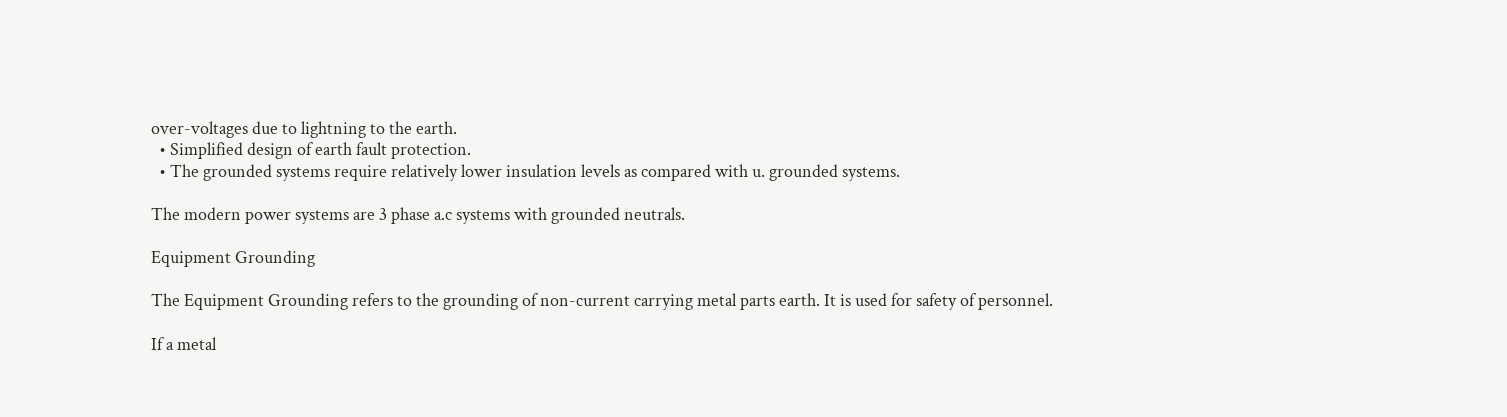over-voltages due to lightning to the earth.
  • Simplified design of earth fault protection.
  • The grounded systems require relatively lower insulation levels as compared with u. grounded systems.

The modern power systems are 3 phase a.c systems with grounded neutrals.

Equipment Grounding

The Equipment Grounding refers to the grounding of non-current carrying metal parts earth. It is used for safety of personnel.

If a metal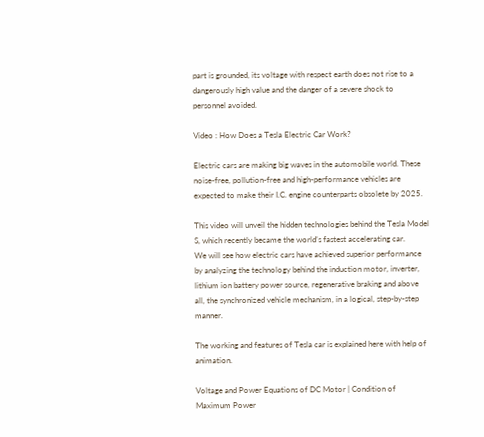part is grounded, its voltage with respect earth does not rise to a dangerously high value and the danger of a severe shock to personnel avoided.

Video : How Does a Tesla Electric Car Work?

Electric cars are making big waves in the automobile world. These noise-free, pollution-free and high-performance vehicles are expected to make their I.C. engine counterparts obsolete by 2025.

This video will unveil the hidden technologies behind the Tesla Model S, which recently became the world’s fastest accelerating car.
We will see how electric cars have achieved superior performance by analyzing the technology behind the induction motor, inverter, lithium ion battery power source, regenerative braking and above all, the synchronized vehicle mechanism, in a logical, step-by-step manner.

The working and features of Tesla car is explained here with help of animation.

Voltage and Power Equations of DC Motor | Condition of Maximum Power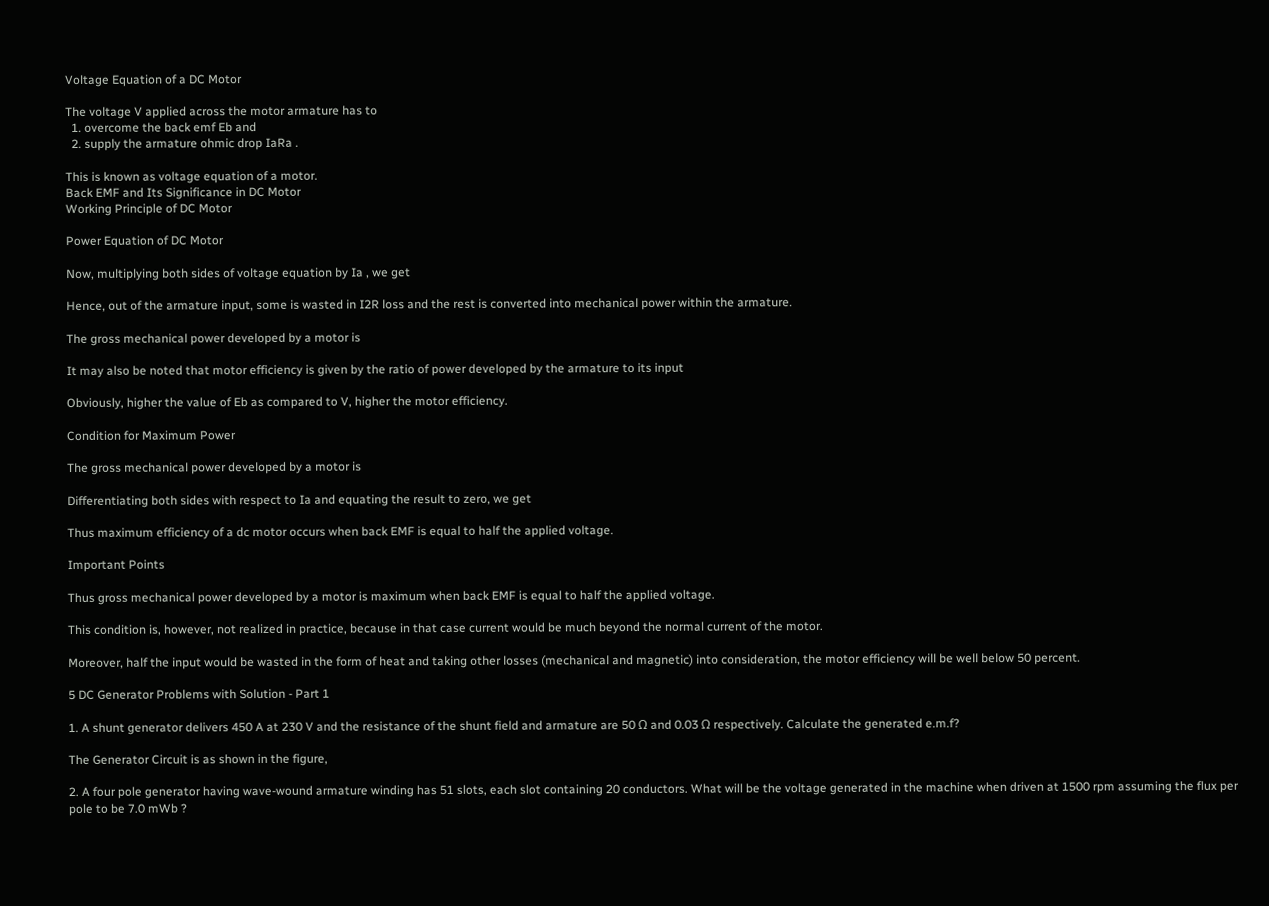Voltage Equation of a DC Motor

The voltage V applied across the motor armature has to
  1. overcome the back emf Eb and
  2. supply the armature ohmic drop IaRa .

This is known as voltage equation of a motor.
Back EMF and Its Significance in DC Motor
Working Principle of DC Motor

Power Equation of DC Motor

Now, multiplying both sides of voltage equation by Ia , we get

Hence, out of the armature input, some is wasted in I2R loss and the rest is converted into mechanical power within the armature.

The gross mechanical power developed by a motor is

It may also be noted that motor efficiency is given by the ratio of power developed by the armature to its input

Obviously, higher the value of Eb as compared to V, higher the motor efficiency.

Condition for Maximum Power

The gross mechanical power developed by a motor is

Differentiating both sides with respect to Ia and equating the result to zero, we get

Thus maximum efficiency of a dc motor occurs when back EMF is equal to half the applied voltage.

Important Points

Thus gross mechanical power developed by a motor is maximum when back EMF is equal to half the applied voltage.

This condition is, however, not realized in practice, because in that case current would be much beyond the normal current of the motor.

Moreover, half the input would be wasted in the form of heat and taking other losses (mechanical and magnetic) into consideration, the motor efficiency will be well below 50 percent.

5 DC Generator Problems with Solution - Part 1

1. A shunt generator delivers 450 A at 230 V and the resistance of the shunt field and armature are 50 Ω and 0.03 Ω respectively. Calculate the generated e.m.f?

The Generator Circuit is as shown in the figure,

2. A four pole generator having wave-wound armature winding has 51 slots, each slot containing 20 conductors. What will be the voltage generated in the machine when driven at 1500 rpm assuming the flux per pole to be 7.0 mWb ?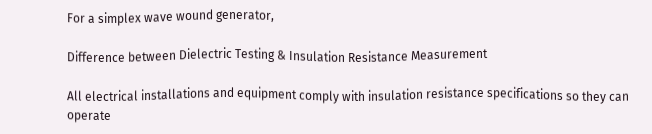For a simplex wave wound generator,

Difference between Dielectric Testing & Insulation Resistance Measurement

All electrical installations and equipment comply with insulation resistance specifications so they can operate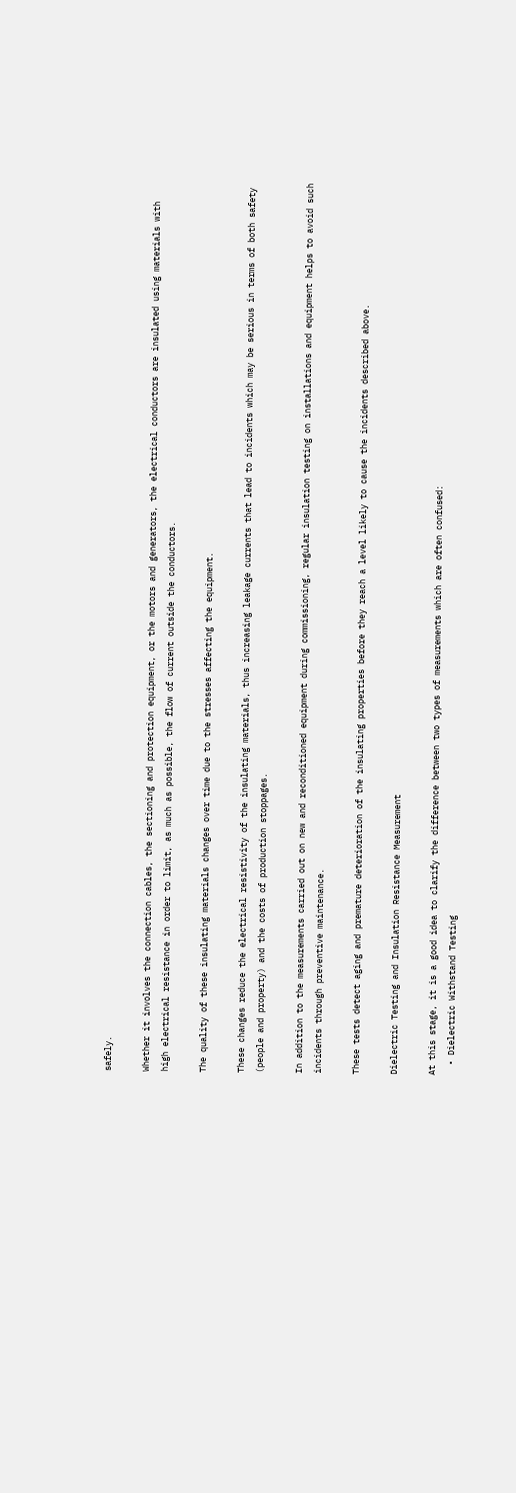safely.

Whether it involves the connection cables, the sectioning and protection equipment, or the motors and generators, the electrical conductors are insulated using materials with high electrical resistance in order to limit, as much as possible, the flow of current outside the conductors.

The quality of these insulating materials changes over time due to the stresses affecting the equipment.

These changes reduce the electrical resistivity of the insulating materials, thus increasing leakage currents that lead to incidents which may be serious in terms of both safety (people and property) and the costs of production stoppages.

In addition to the measurements carried out on new and reconditioned equipment during commissioning, regular insulation testing on installations and equipment helps to avoid such incidents through preventive maintenance.

These tests detect aging and premature deterioration of the insulating properties before they reach a level likely to cause the incidents described above.

Dielectric Testing and Insulation Resistance Measurement

At this stage, it is a good idea to clarify the difference between two types of measurements which are often confused:
  • Dielectric Withstand Testing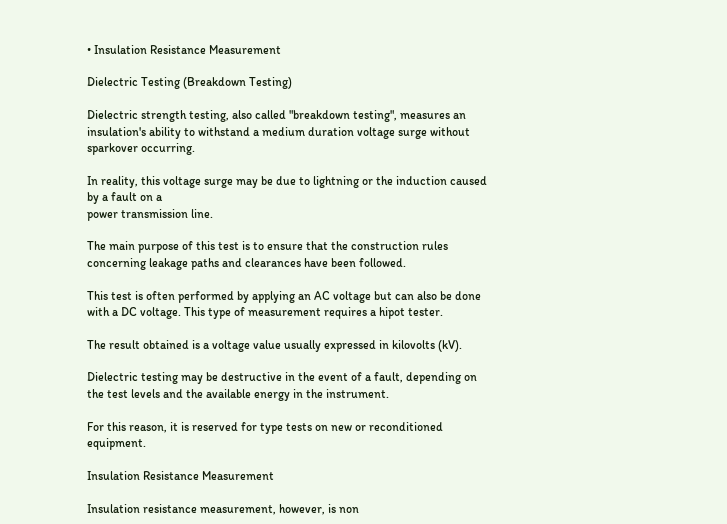• Insulation Resistance Measurement

Dielectric Testing (Breakdown Testing)

Dielectric strength testing, also called "breakdown testing", measures an insulation's ability to withstand a medium duration voltage surge without sparkover occurring.

In reality, this voltage surge may be due to lightning or the induction caused by a fault on a
power transmission line.

The main purpose of this test is to ensure that the construction rules concerning leakage paths and clearances have been followed.

This test is often performed by applying an AC voltage but can also be done with a DC voltage. This type of measurement requires a hipot tester.

The result obtained is a voltage value usually expressed in kilovolts (kV).

Dielectric testing may be destructive in the event of a fault, depending on the test levels and the available energy in the instrument.

For this reason, it is reserved for type tests on new or reconditioned equipment.

Insulation Resistance Measurement

Insulation resistance measurement, however, is non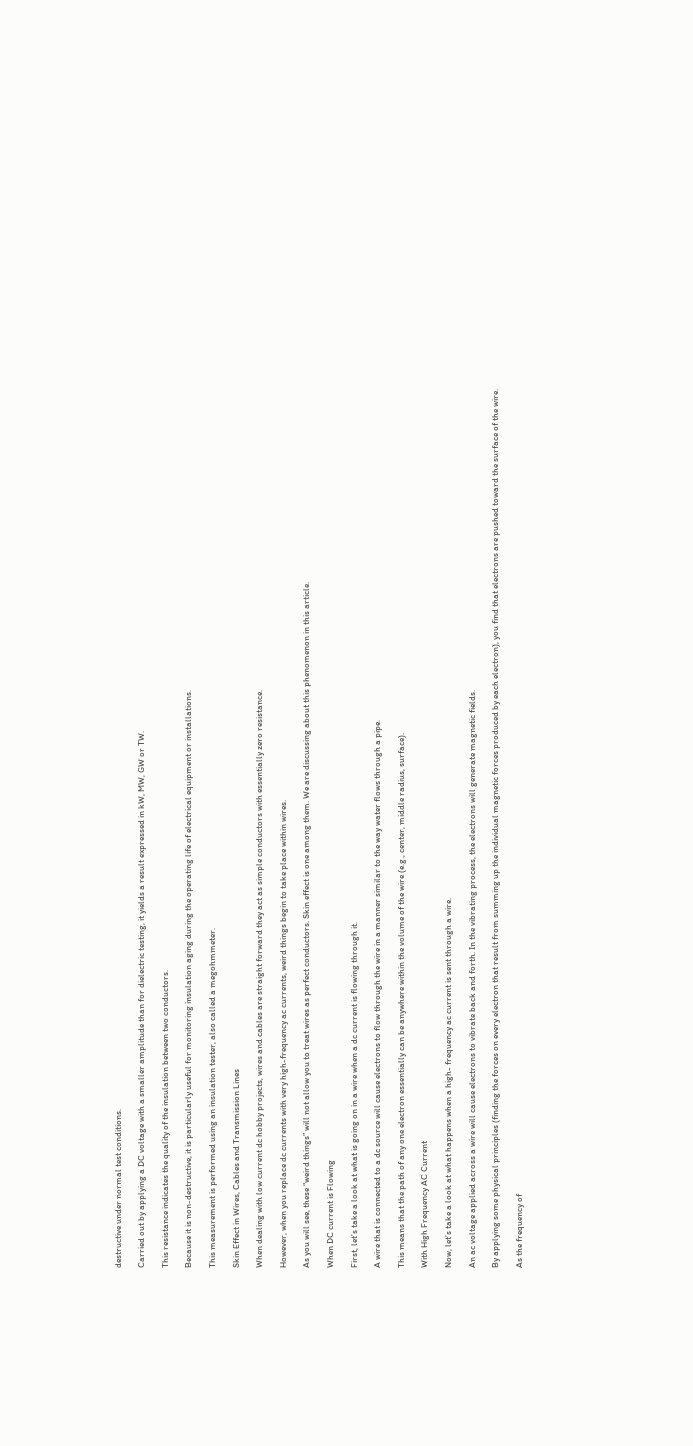destructive under normal test conditions.

Carried out by applying a DC voltage with a smaller amplitude than for dielectric testing, it yields a result expressed in kW, MW, GW or TW.

This resistance indicates the quality of the insulation between two conductors.

Because it is non-destructive, it is particularly useful for monitoring insulation aging during the operating life of electrical equipment or installations.

This measurement is performed using an insulation tester, also called a megohmmeter.

Skin Effect in Wires, Cables and Transmission Lines

When dealing with low current dc hobby projects, wires and cables are straight forward they act as simple conductors with essentially zero resistance.

However, when you replace dc currents with very high-frequency ac currents, weird things begin to take place within wires.

As you will see, these “weird things” will not allow you to treat wires as perfect conductors. Skin effect is one among them. We are discussing about this phenomenon in this article.

When DC current is Flowing

First, let’s take a look at what is going on in a wire when a dc current is flowing through it.

A wire that is connected to a dc source will cause electrons to flow through the wire in a manner similar to the way water flows through a pipe.

This means that the path of any one electron essentially can be anywhere within the volume of the wire (e.g., center, middle radius, surface).

With High Frequency AC Current

Now, let’s take a look at what happens when a high- frequency ac current is sent through a wire.

An ac voltage applied across a wire will cause electrons to vibrate back and forth. In the vibrating process, the electrons will generate magnetic fields.

By applying some physical principles (finding the forces on every electron that result from summing up the individual magnetic forces produced by each electron), you find that electrons are pushed toward the surface of the wire.

As the frequency of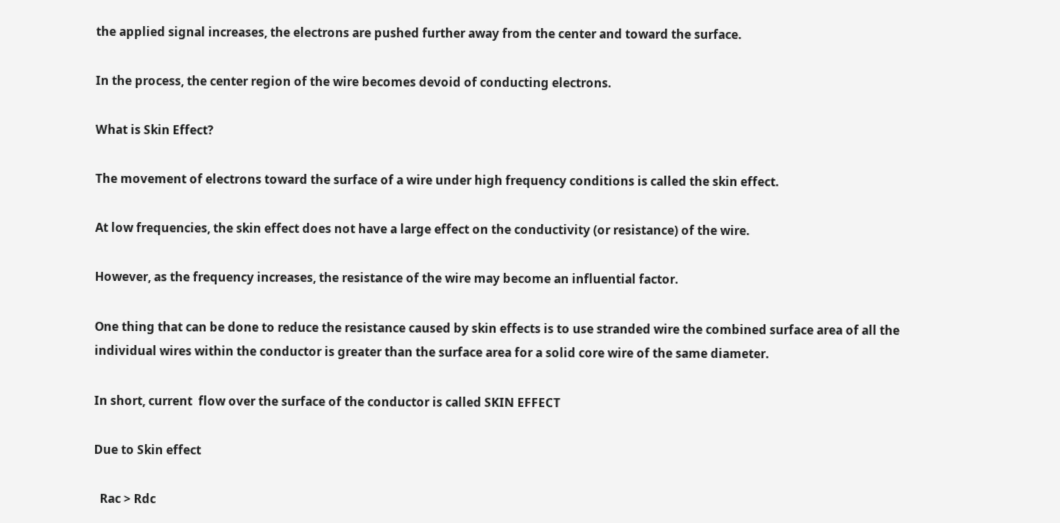the applied signal increases, the electrons are pushed further away from the center and toward the surface.

In the process, the center region of the wire becomes devoid of conducting electrons.

What is Skin Effect?

The movement of electrons toward the surface of a wire under high frequency conditions is called the skin effect.

At low frequencies, the skin effect does not have a large effect on the conductivity (or resistance) of the wire.

However, as the frequency increases, the resistance of the wire may become an influential factor.

One thing that can be done to reduce the resistance caused by skin effects is to use stranded wire the combined surface area of all the individual wires within the conductor is greater than the surface area for a solid core wire of the same diameter.

In short, current  flow over the surface of the conductor is called SKIN EFFECT

Due to Skin effect

  Rac > Rdc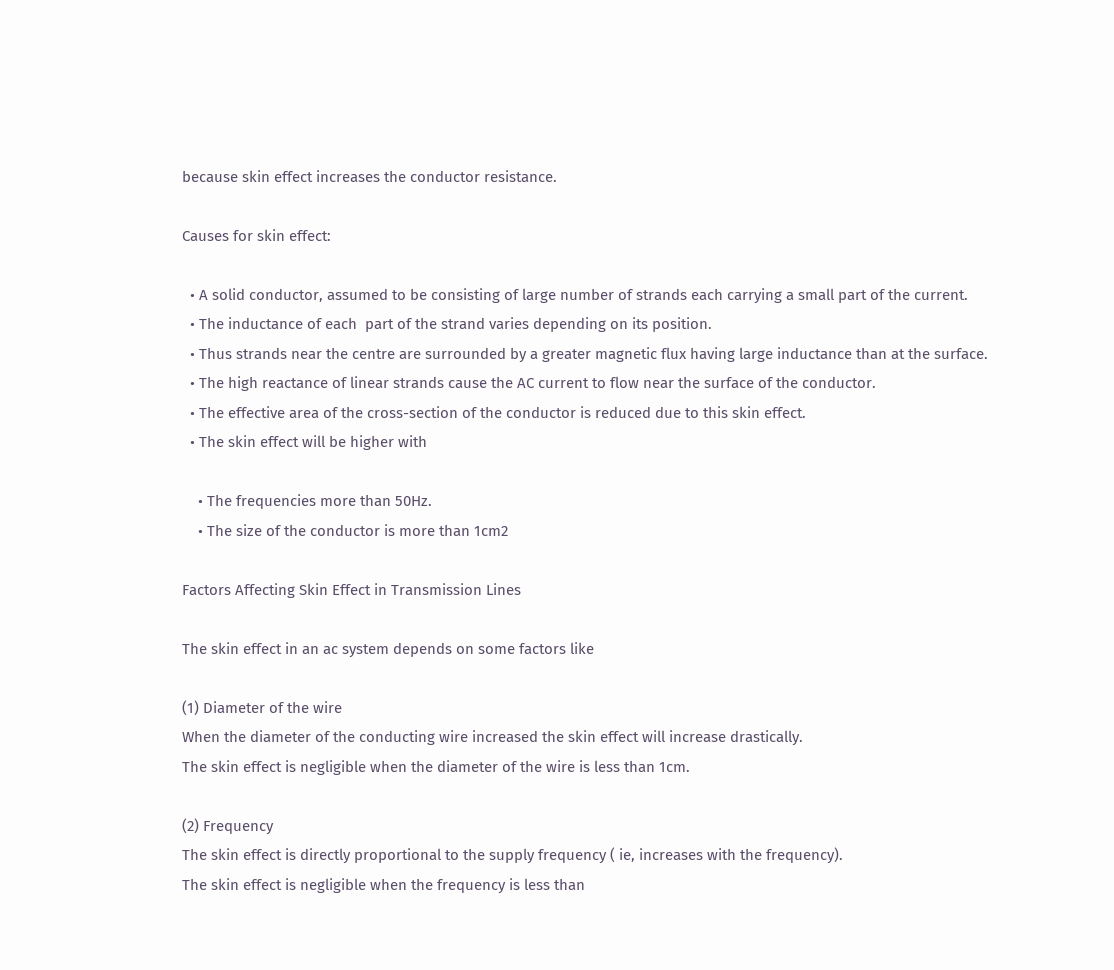because skin effect increases the conductor resistance.

Causes for skin effect:

  • A solid conductor, assumed to be consisting of large number of strands each carrying a small part of the current.
  • The inductance of each  part of the strand varies depending on its position.
  • Thus strands near the centre are surrounded by a greater magnetic flux having large inductance than at the surface.
  • The high reactance of linear strands cause the AC current to flow near the surface of the conductor.
  • The effective area of the cross-section of the conductor is reduced due to this skin effect.
  • The skin effect will be higher with

    • The frequencies more than 50Hz.
    • The size of the conductor is more than 1cm2

Factors Affecting Skin Effect in Transmission Lines

The skin effect in an ac system depends on some factors like

(1) Diameter of the wire
When the diameter of the conducting wire increased the skin effect will increase drastically.
The skin effect is negligible when the diameter of the wire is less than 1cm.

(2) Frequency
The skin effect is directly proportional to the supply frequency ( ie, increases with the frequency).
The skin effect is negligible when the frequency is less than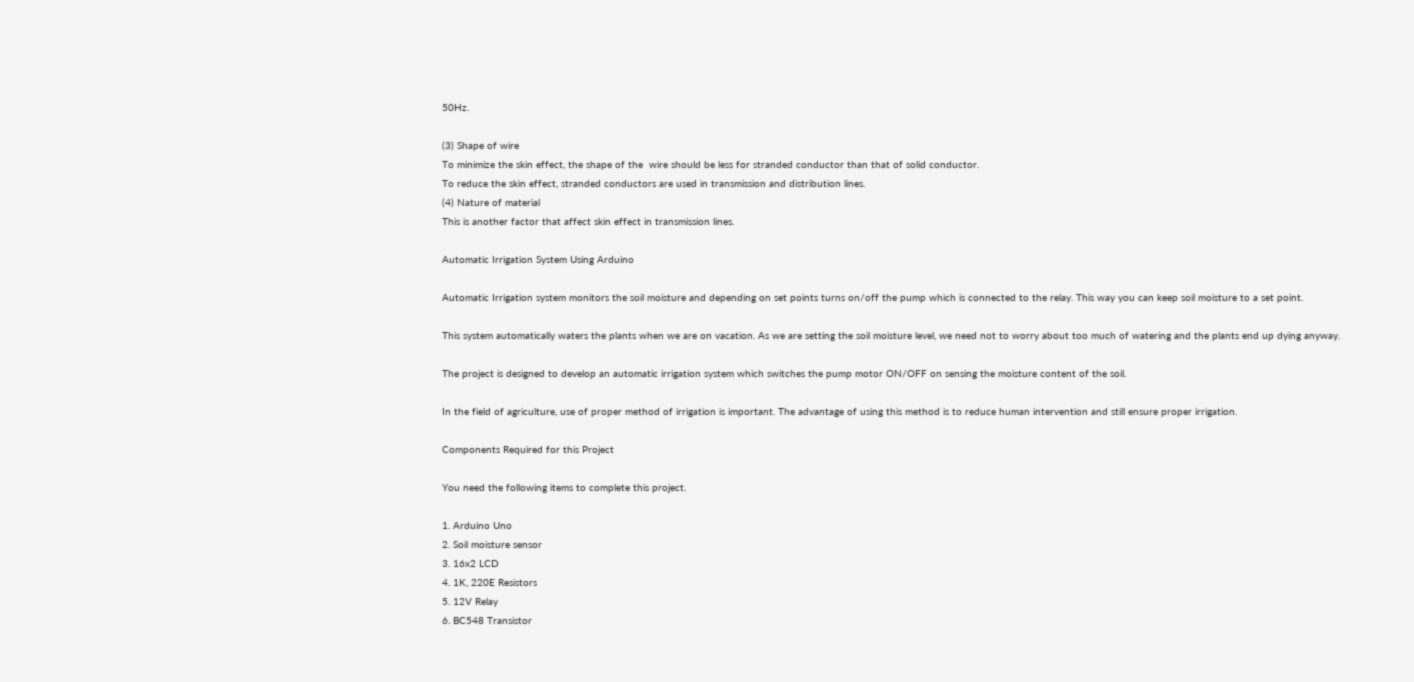50Hz.

(3) Shape of wire
To minimize the skin effect, the shape of the  wire should be less for stranded conductor than that of solid conductor.
To reduce the skin effect, stranded conductors are used in transmission and distribution lines.
(4) Nature of material
This is another factor that affect skin effect in transmission lines.

Automatic Irrigation System Using Arduino

Automatic Irrigation system monitors the soil moisture and depending on set points turns on/off the pump which is connected to the relay. This way you can keep soil moisture to a set point.

This system automatically waters the plants when we are on vacation. As we are setting the soil moisture level, we need not to worry about too much of watering and the plants end up dying anyway.

The project is designed to develop an automatic irrigation system which switches the pump motor ON/OFF on sensing the moisture content of the soil.

In the field of agriculture, use of proper method of irrigation is important. The advantage of using this method is to reduce human intervention and still ensure proper irrigation.

Components Required for this Project

You need the following items to complete this project.

1. Arduino Uno
2. Soil moisture sensor
3. 16x2 LCD
4. 1K, 220E Resistors
5. 12V Relay
6. BC548 Transistor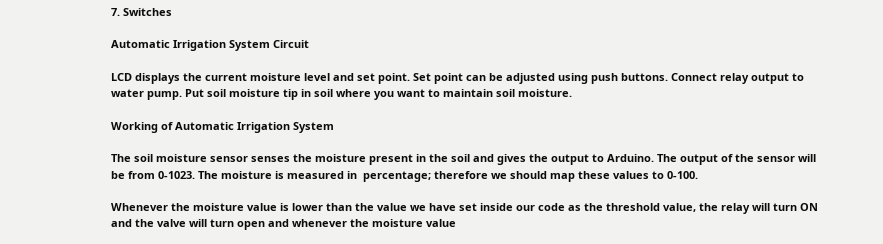7. Switches

Automatic Irrigation System Circuit

LCD displays the current moisture level and set point. Set point can be adjusted using push buttons. Connect relay output to water pump. Put soil moisture tip in soil where you want to maintain soil moisture.

Working of Automatic Irrigation System

The soil moisture sensor senses the moisture present in the soil and gives the output to Arduino. The output of the sensor will be from 0-1023. The moisture is measured in  percentage; therefore we should map these values to 0-100.

Whenever the moisture value is lower than the value we have set inside our code as the threshold value, the relay will turn ON and the valve will turn open and whenever the moisture value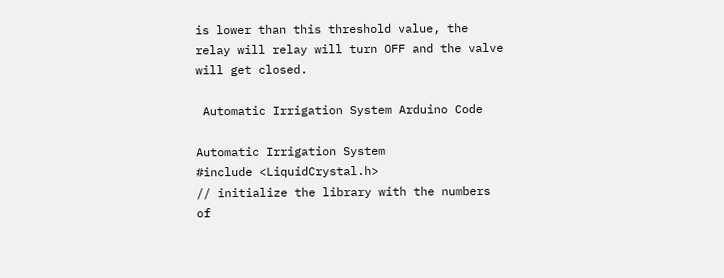is lower than this threshold value, the relay will relay will turn OFF and the valve will get closed.

 Automatic Irrigation System Arduino Code

Automatic Irrigation System
#include <LiquidCrystal.h>
// initialize the library with the numbers of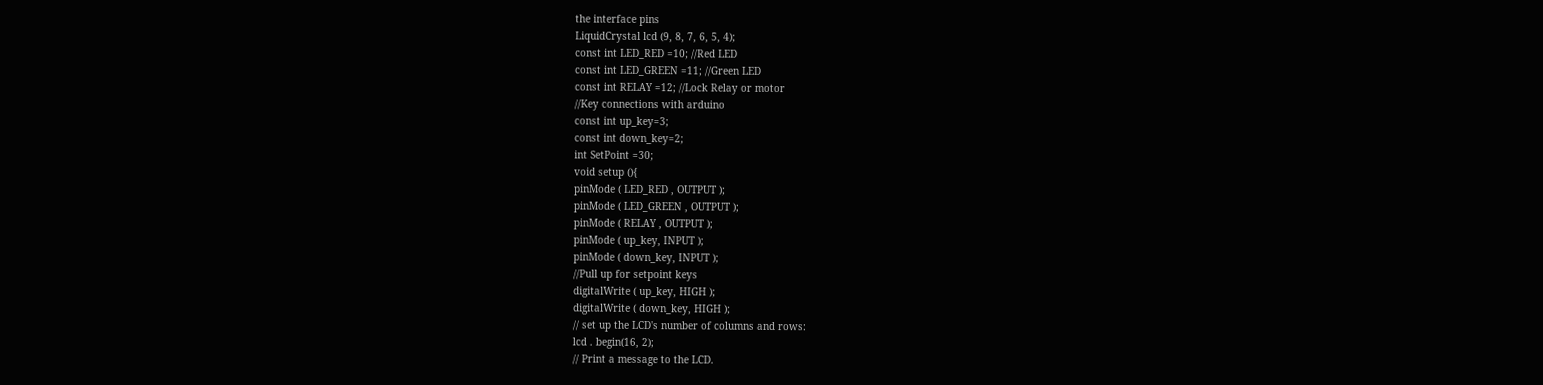the interface pins
LiquidCrystal lcd (9, 8, 7, 6, 5, 4);
const int LED_RED =10; //Red LED
const int LED_GREEN =11; //Green LED
const int RELAY =12; //Lock Relay or motor
//Key connections with arduino
const int up_key=3;
const int down_key=2;
int SetPoint =30;
void setup (){
pinMode ( LED_RED , OUTPUT );
pinMode ( LED_GREEN , OUTPUT );
pinMode ( RELAY , OUTPUT );
pinMode ( up_key, INPUT );
pinMode ( down_key, INPUT );
//Pull up for setpoint keys
digitalWrite ( up_key, HIGH );
digitalWrite ( down_key, HIGH );
// set up the LCD's number of columns and rows:
lcd . begin(16, 2);
// Print a message to the LCD.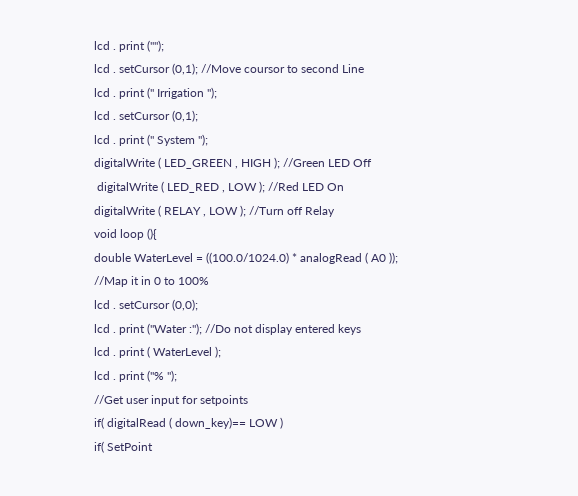lcd . print ("");
lcd . setCursor (0,1); //Move coursor to second Line
lcd . print (" Irrigation ");
lcd . setCursor (0,1);
lcd . print (" System ");
digitalWrite ( LED_GREEN , HIGH ); //Green LED Off
 digitalWrite ( LED_RED , LOW ); //Red LED On
digitalWrite ( RELAY , LOW ); //Turn off Relay
void loop (){
double WaterLevel = ((100.0/1024.0) * analogRead ( A0 )); //Map it in 0 to 100%
lcd . setCursor (0,0);
lcd . print ("Water :"); //Do not display entered keys
lcd . print ( WaterLevel );
lcd . print ("% ");
//Get user input for setpoints
if( digitalRead ( down_key)== LOW )
if( SetPoint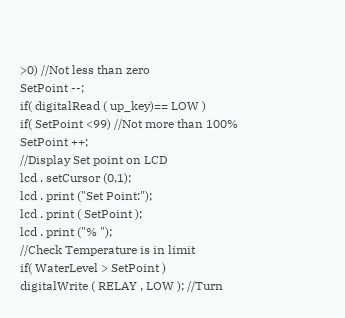>0) //Not less than zero
SetPoint --;
if( digitalRead ( up_key)== LOW )
if( SetPoint <99) //Not more than 100%
SetPoint ++;
//Display Set point on LCD
lcd . setCursor (0,1);
lcd . print ("Set Point:");
lcd . print ( SetPoint );
lcd . print ("% ");
//Check Temperature is in limit
if( WaterLevel > SetPoint )
digitalWrite ( RELAY , LOW ); //Turn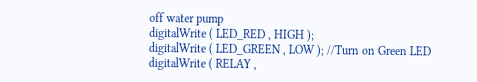off water pump
digitalWrite ( LED_RED , HIGH );
digitalWrite ( LED_GREEN , LOW ); //Turn on Green LED
digitalWrite ( RELAY ,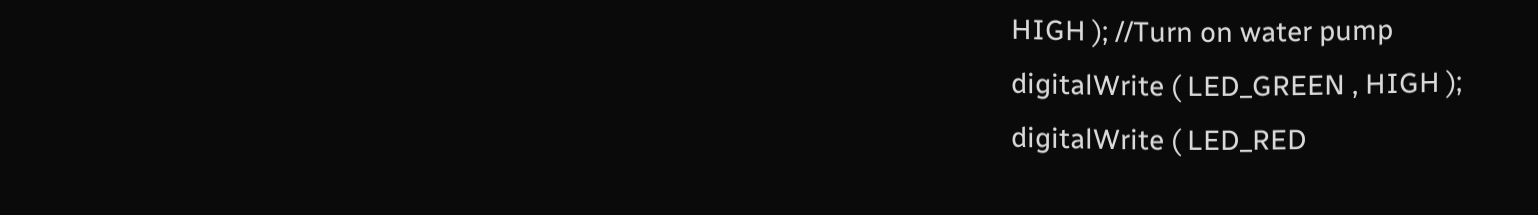HIGH ); //Turn on water pump
digitalWrite ( LED_GREEN , HIGH );
digitalWrite ( LED_RED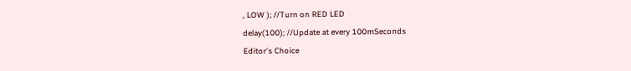, LOW ); //Turn on RED LED
delay(100); //Update at every 100mSeconds
Editor's Choice